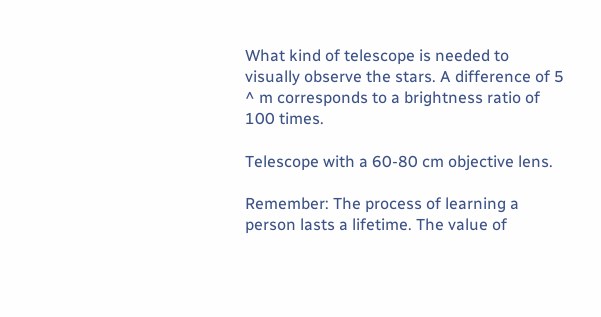What kind of telescope is needed to visually observe the stars. A difference of 5 ^ m corresponds to a brightness ratio of 100 times.

Telescope with a 60-80 cm objective lens.

Remember: The process of learning a person lasts a lifetime. The value of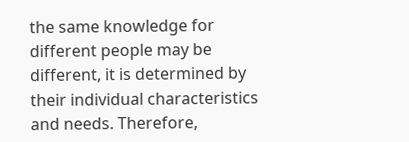the same knowledge for different people may be different, it is determined by their individual characteristics and needs. Therefore,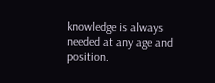knowledge is always needed at any age and position.